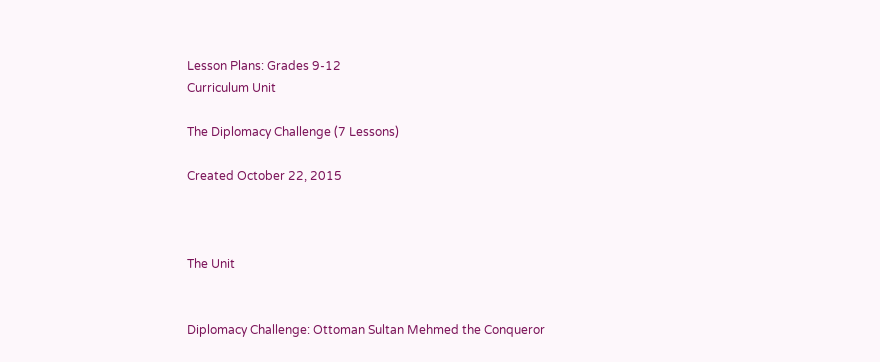Lesson Plans: Grades 9-12
Curriculum Unit

The Diplomacy Challenge (7 Lessons)

Created October 22, 2015



The Unit


Diplomacy Challenge: Ottoman Sultan Mehmed the Conqueror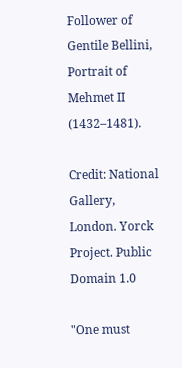Follower of Gentile Bellini, Portrait of Mehmet II (1432–1481).

Credit: National Gallery, London. Yorck Project. Public Domain 1.0

"One must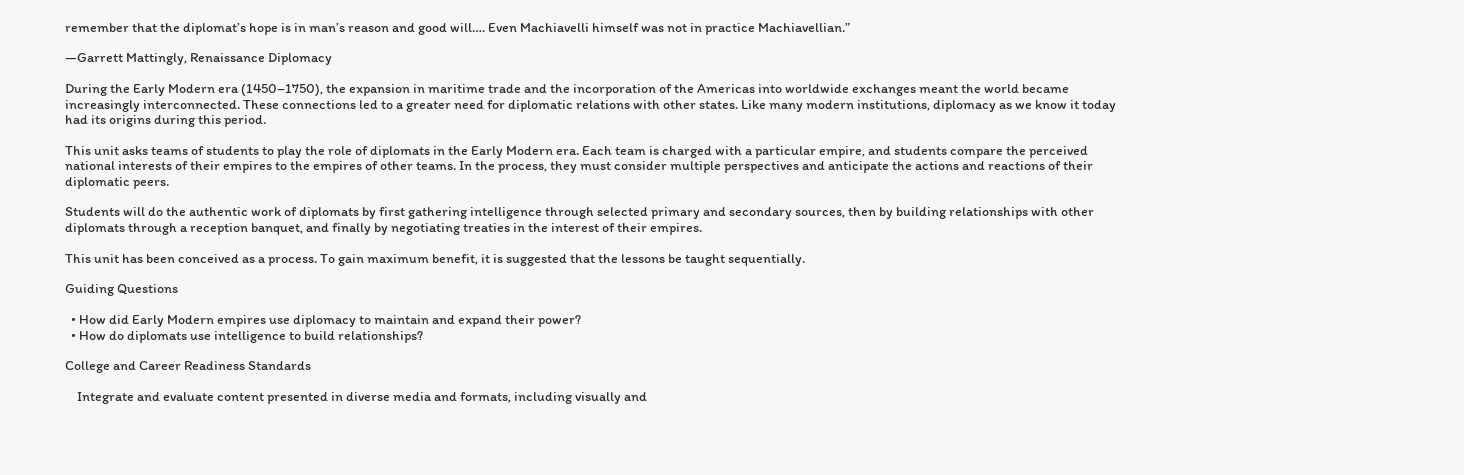remember that the diplomat’s hope is in man’s reason and good will…. Even Machiavelli himself was not in practice Machiavellian.”

—Garrett Mattingly, Renaissance Diplomacy

During the Early Modern era (1450–1750), the expansion in maritime trade and the incorporation of the Americas into worldwide exchanges meant the world became increasingly interconnected. These connections led to a greater need for diplomatic relations with other states. Like many modern institutions, diplomacy as we know it today had its origins during this period.

This unit asks teams of students to play the role of diplomats in the Early Modern era. Each team is charged with a particular empire, and students compare the perceived national interests of their empires to the empires of other teams. In the process, they must consider multiple perspectives and anticipate the actions and reactions of their diplomatic peers.

Students will do the authentic work of diplomats by first gathering intelligence through selected primary and secondary sources, then by building relationships with other diplomats through a reception banquet, and finally by negotiating treaties in the interest of their empires.

This unit has been conceived as a process. To gain maximum benefit, it is suggested that the lessons be taught sequentially.

Guiding Questions

  • How did Early Modern empires use diplomacy to maintain and expand their power?
  • How do diplomats use intelligence to build relationships?

College and Career Readiness Standards

    Integrate and evaluate content presented in diverse media and formats, including visually and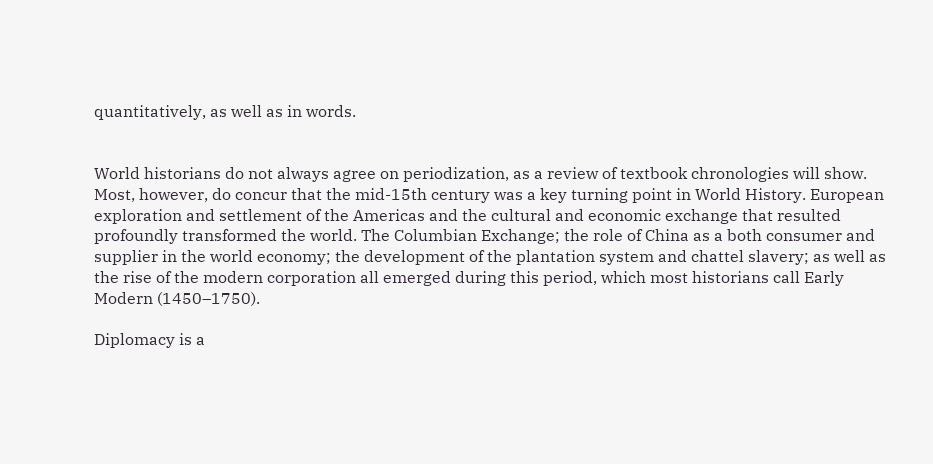quantitatively, as well as in words.


World historians do not always agree on periodization, as a review of textbook chronologies will show. Most, however, do concur that the mid-15th century was a key turning point in World History. European exploration and settlement of the Americas and the cultural and economic exchange that resulted profoundly transformed the world. The Columbian Exchange; the role of China as a both consumer and supplier in the world economy; the development of the plantation system and chattel slavery; as well as the rise of the modern corporation all emerged during this period, which most historians call Early Modern (1450–1750).

Diplomacy is a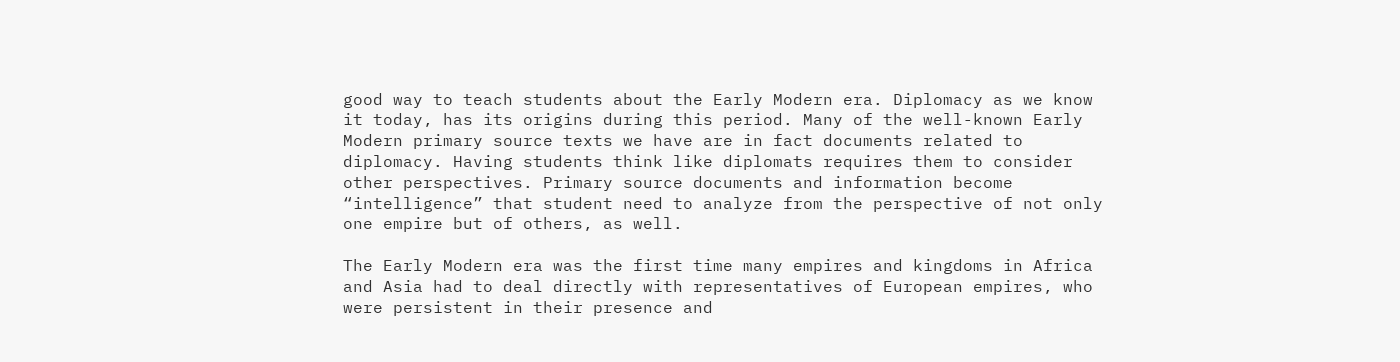good way to teach students about the Early Modern era. Diplomacy as we know it today, has its origins during this period. Many of the well-known Early Modern primary source texts we have are in fact documents related to diplomacy. Having students think like diplomats requires them to consider other perspectives. Primary source documents and information become “intelligence” that student need to analyze from the perspective of not only one empire but of others, as well.

The Early Modern era was the first time many empires and kingdoms in Africa and Asia had to deal directly with representatives of European empires, who were persistent in their presence and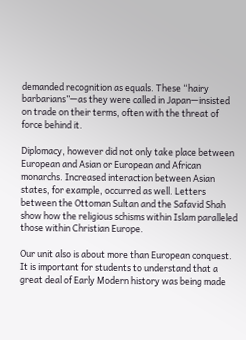demanded recognition as equals. These “hairy barbarians”—as they were called in Japan—insisted on trade on their terms, often with the threat of force behind it.

Diplomacy, however did not only take place between European and Asian or European and African monarchs. Increased interaction between Asian states, for example, occurred as well. Letters between the Ottoman Sultan and the Safavid Shah show how the religious schisms within Islam paralleled those within Christian Europe.

Our unit also is about more than European conquest. It is important for students to understand that a great deal of Early Modern history was being made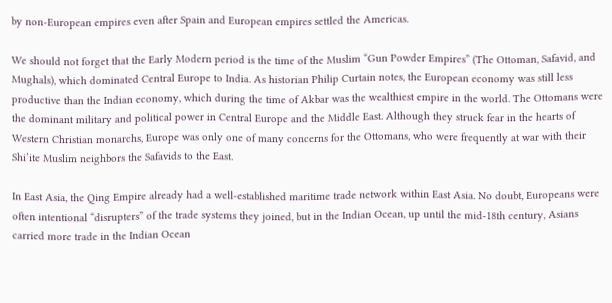by non-European empires even after Spain and European empires settled the Americas.

We should not forget that the Early Modern period is the time of the Muslim “Gun Powder Empires” (The Ottoman, Safavid, and Mughals), which dominated Central Europe to India. As historian Philip Curtain notes, the European economy was still less productive than the Indian economy, which during the time of Akbar was the wealthiest empire in the world. The Ottomans were the dominant military and political power in Central Europe and the Middle East. Although they struck fear in the hearts of Western Christian monarchs, Europe was only one of many concerns for the Ottomans, who were frequently at war with their Shi’ite Muslim neighbors the Safavids to the East.

In East Asia, the Qing Empire already had a well-established maritime trade network within East Asia. No doubt, Europeans were often intentional “disrupters” of the trade systems they joined, but in the Indian Ocean, up until the mid-18th century, Asians carried more trade in the Indian Ocean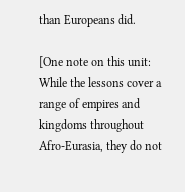than Europeans did.

[One note on this unit: While the lessons cover a range of empires and kingdoms throughout Afro-Eurasia, they do not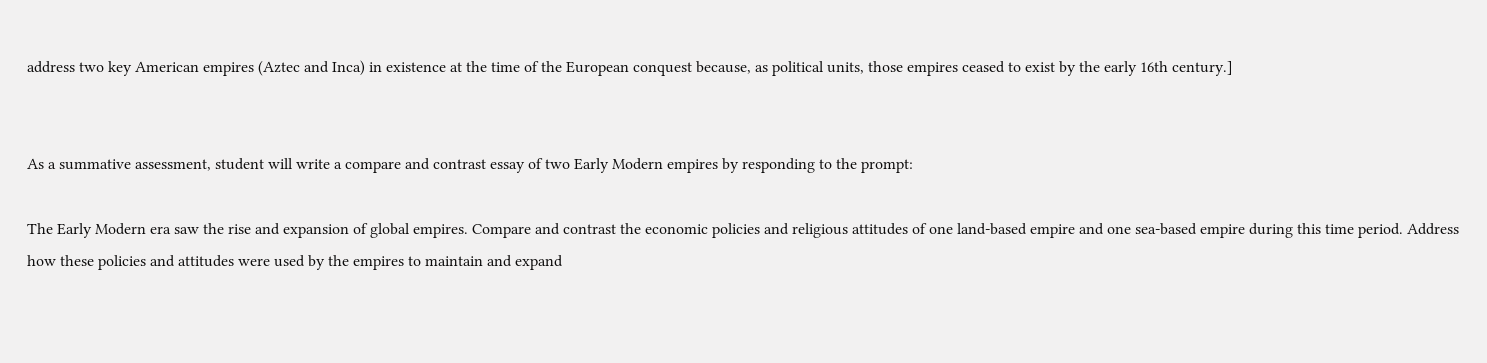address two key American empires (Aztec and Inca) in existence at the time of the European conquest because, as political units, those empires ceased to exist by the early 16th century.]


As a summative assessment, student will write a compare and contrast essay of two Early Modern empires by responding to the prompt:

The Early Modern era saw the rise and expansion of global empires. Compare and contrast the economic policies and religious attitudes of one land-based empire and one sea-based empire during this time period. Address how these policies and attitudes were used by the empires to maintain and expand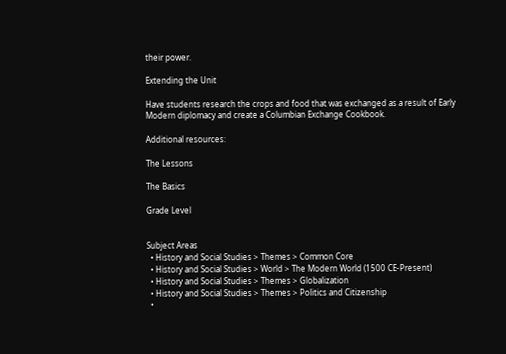their power.

Extending the Unit

Have students research the crops and food that was exchanged as a result of Early Modern diplomacy and create a Columbian Exchange Cookbook.

Additional resources:

The Lessons

The Basics

Grade Level


Subject Areas
  • History and Social Studies > Themes > Common Core
  • History and Social Studies > World > The Modern World (1500 CE-Present)
  • History and Social Studies > Themes > Globalization
  • History and Social Studies > Themes > Politics and Citizenship
  •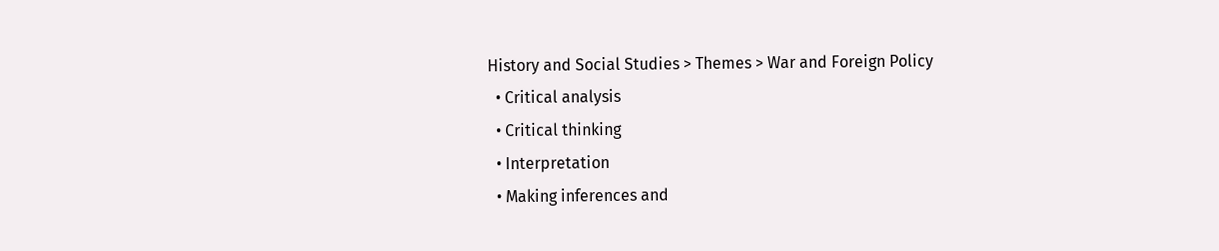History and Social Studies > Themes > War and Foreign Policy
  • Critical analysis
  • Critical thinking
  • Interpretation
  • Making inferences and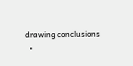drawing conclusions
  •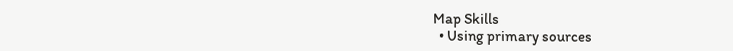Map Skills
  • Using primary sources